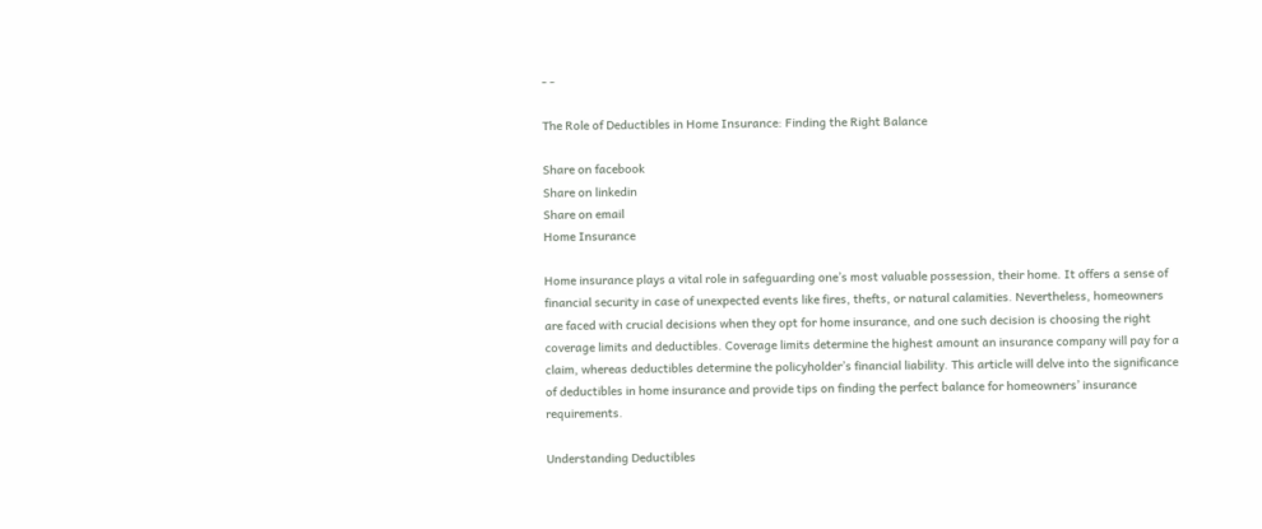- -

The Role of Deductibles in Home Insurance: Finding the Right Balance

Share on facebook
Share on linkedin
Share on email
Home Insurance

Home insurance plays a vital role in safeguarding one’s most valuable possession, their home. It offers a sense of financial security in case of unexpected events like fires, thefts, or natural calamities. Nevertheless, homeowners are faced with crucial decisions when they opt for home insurance, and one such decision is choosing the right coverage limits and deductibles. Coverage limits determine the highest amount an insurance company will pay for a claim, whereas deductibles determine the policyholder’s financial liability. This article will delve into the significance of deductibles in home insurance and provide tips on finding the perfect balance for homeowners’ insurance requirements.

Understanding Deductibles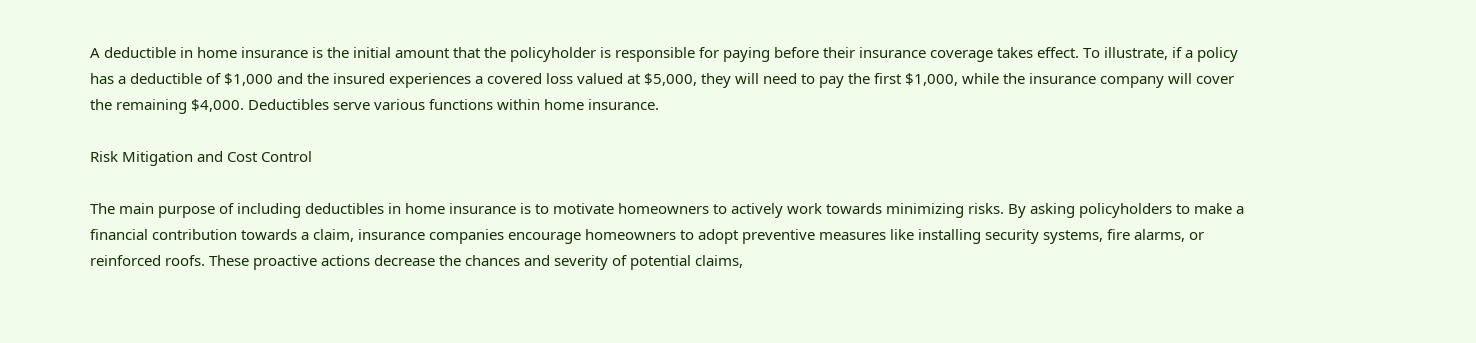A deductible in home insurance is the initial amount that the policyholder is responsible for paying before their insurance coverage takes effect. To illustrate, if a policy has a deductible of $1,000 and the insured experiences a covered loss valued at $5,000, they will need to pay the first $1,000, while the insurance company will cover the remaining $4,000. Deductibles serve various functions within home insurance.

Risk Mitigation and Cost Control

The main purpose of including deductibles in home insurance is to motivate homeowners to actively work towards minimizing risks. By asking policyholders to make a financial contribution towards a claim, insurance companies encourage homeowners to adopt preventive measures like installing security systems, fire alarms, or reinforced roofs. These proactive actions decrease the chances and severity of potential claims,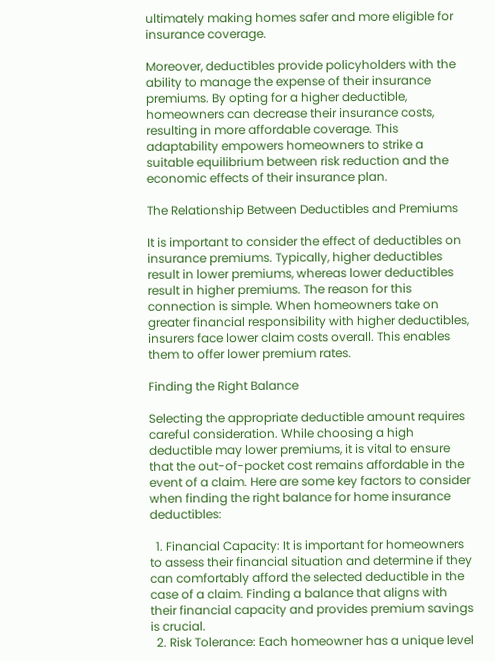ultimately making homes safer and more eligible for insurance coverage.

Moreover, deductibles provide policyholders with the ability to manage the expense of their insurance premiums. By opting for a higher deductible, homeowners can decrease their insurance costs, resulting in more affordable coverage. This adaptability empowers homeowners to strike a suitable equilibrium between risk reduction and the economic effects of their insurance plan.

The Relationship Between Deductibles and Premiums

It is important to consider the effect of deductibles on insurance premiums. Typically, higher deductibles result in lower premiums, whereas lower deductibles result in higher premiums. The reason for this connection is simple. When homeowners take on greater financial responsibility with higher deductibles, insurers face lower claim costs overall. This enables them to offer lower premium rates.

Finding the Right Balance

Selecting the appropriate deductible amount requires careful consideration. While choosing a high deductible may lower premiums, it is vital to ensure that the out-of-pocket cost remains affordable in the event of a claim. Here are some key factors to consider when finding the right balance for home insurance deductibles:

  1. Financial Capacity: It is important for homeowners to assess their financial situation and determine if they can comfortably afford the selected deductible in the case of a claim. Finding a balance that aligns with their financial capacity and provides premium savings is crucial.
  2. Risk Tolerance: Each homeowner has a unique level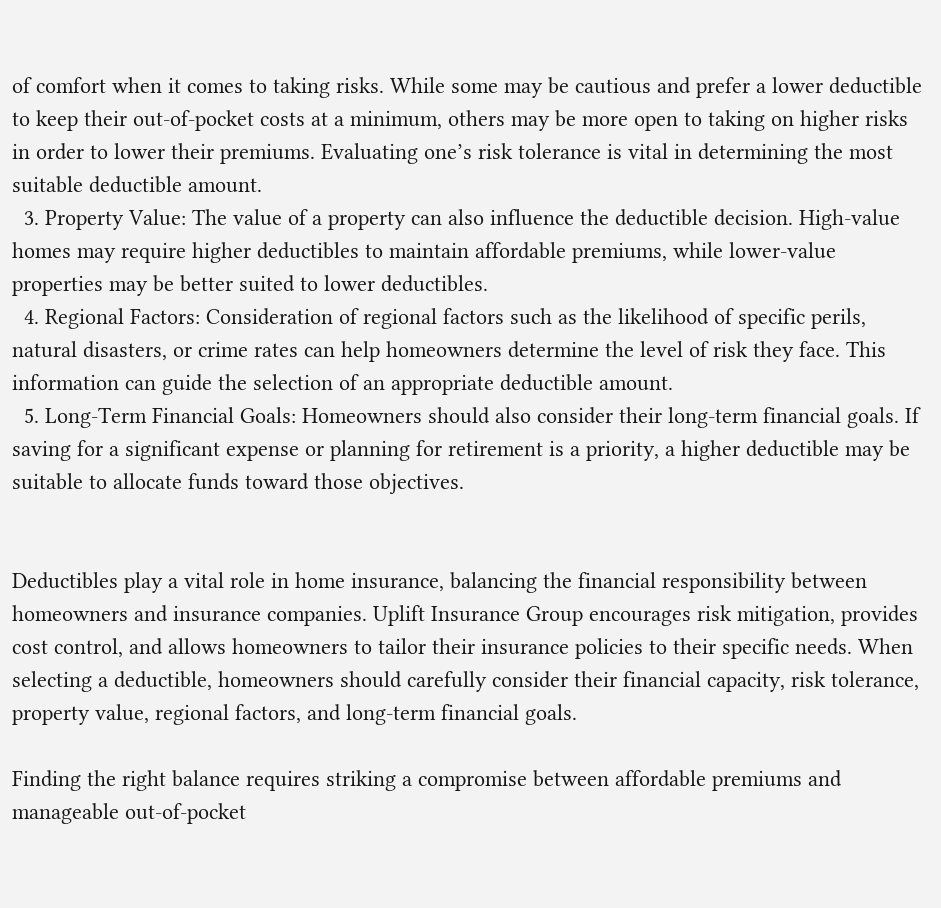of comfort when it comes to taking risks. While some may be cautious and prefer a lower deductible to keep their out-of-pocket costs at a minimum, others may be more open to taking on higher risks in order to lower their premiums. Evaluating one’s risk tolerance is vital in determining the most suitable deductible amount.
  3. Property Value: The value of a property can also influence the deductible decision. High-value homes may require higher deductibles to maintain affordable premiums, while lower-value properties may be better suited to lower deductibles.
  4. Regional Factors: Consideration of regional factors such as the likelihood of specific perils, natural disasters, or crime rates can help homeowners determine the level of risk they face. This information can guide the selection of an appropriate deductible amount.
  5. Long-Term Financial Goals: Homeowners should also consider their long-term financial goals. If saving for a significant expense or planning for retirement is a priority, a higher deductible may be suitable to allocate funds toward those objectives.


Deductibles play a vital role in home insurance, balancing the financial responsibility between homeowners and insurance companies. Uplift Insurance Group encourages risk mitigation, provides cost control, and allows homeowners to tailor their insurance policies to their specific needs. When selecting a deductible, homeowners should carefully consider their financial capacity, risk tolerance, property value, regional factors, and long-term financial goals.

Finding the right balance requires striking a compromise between affordable premiums and manageable out-of-pocket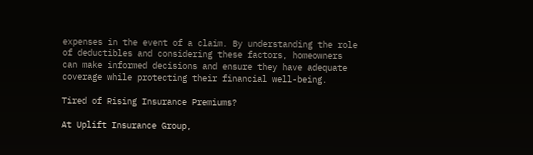expenses in the event of a claim. By understanding the role of deductibles and considering these factors, homeowners can make informed decisions and ensure they have adequate coverage while protecting their financial well-being.

Tired of Rising Insurance Premiums?

At Uplift Insurance Group,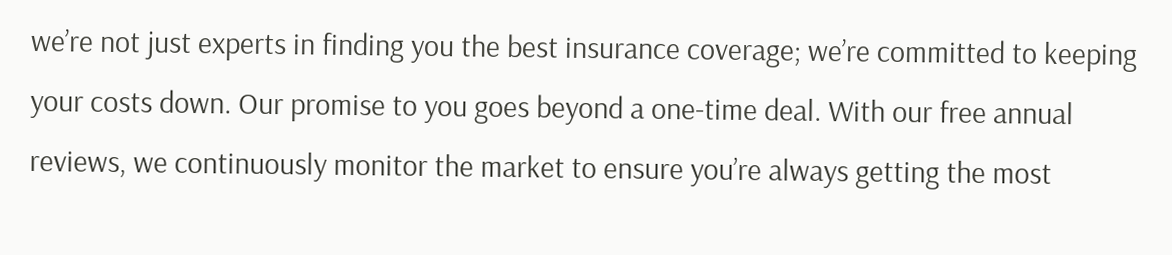we’re not just experts in finding you the best insurance coverage; we’re committed to keeping your costs down. Our promise to you goes beyond a one-time deal. With our free annual reviews, we continuously monitor the market to ensure you’re always getting the most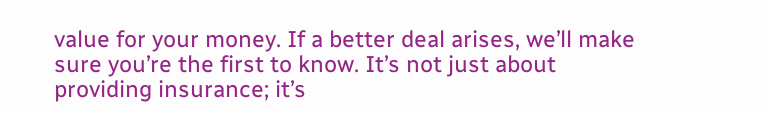value for your money. If a better deal arises, we’ll make sure you’re the first to know. It’s not just about providing insurance; it’s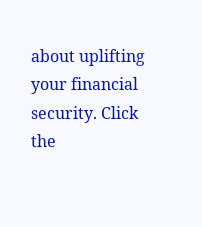about uplifting your financial security. Click the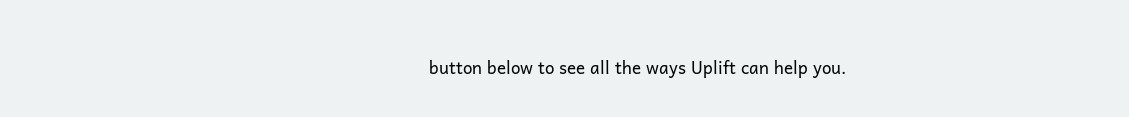button below to see all the ways Uplift can help you.